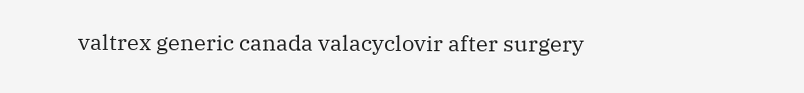valtrex generic canada valacyclovir after surgery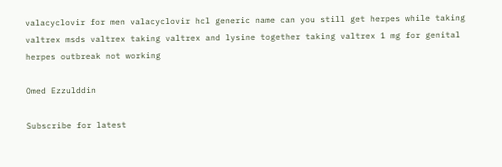valacyclovir for men valacyclovir hcl generic name can you still get herpes while taking valtrex msds valtrex taking valtrex and lysine together taking valtrex 1 mg for genital herpes outbreak not working

Omed Ezzulddin

Subscribe for latest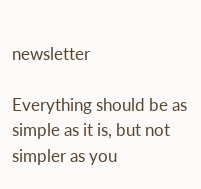newsletter

Everything should be as simple as it is, but not simpler as you